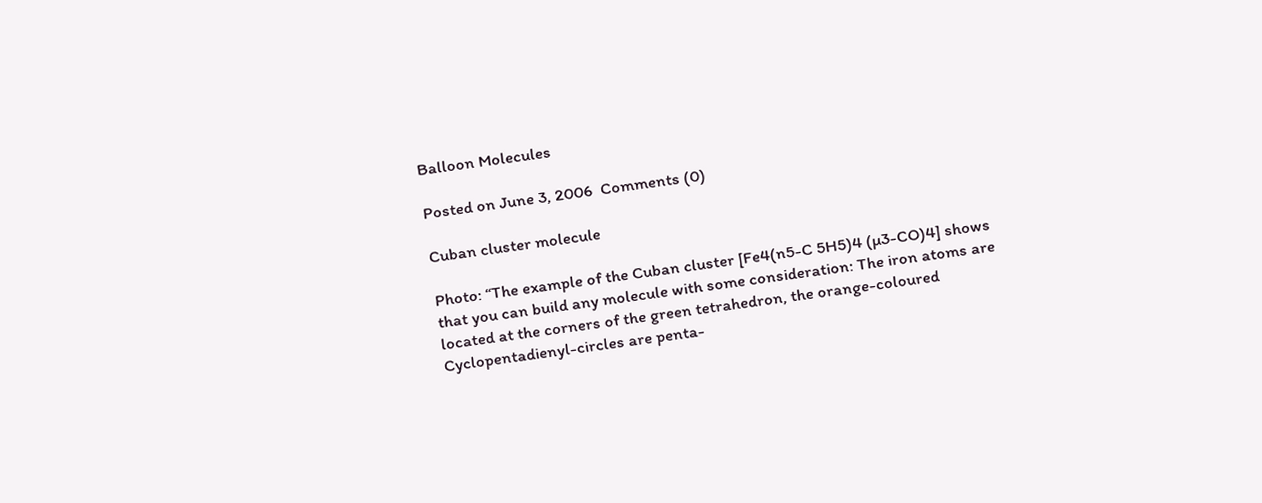Balloon Molecules

Posted on June 3, 2006  Comments (0)

Cuban cluster molecule

Photo: “The example of the Cuban cluster [Fe4(n5-C 5H5)4 (µ3-CO)4] shows that you can build any molecule with some consideration: The iron atoms are located at the corners of the green tetrahedron, the orange-coloured Cyclopentadienyl-circles are penta-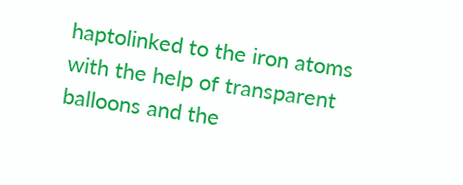haptolinked to the iron atoms with the help of transparent balloons and the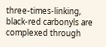three-times-linking, black-red carbonyls are complexed through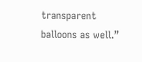transparent balloons as well.”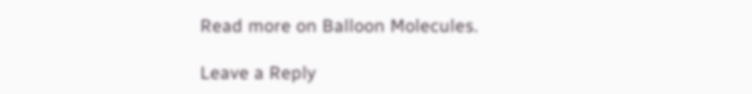Read more on Balloon Molecules.

Leave a Reply